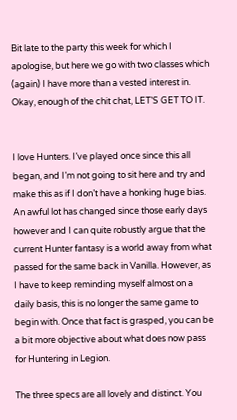Bit late to the party this week for which I apologise, but here we go with two classes which (again) I have more than a vested interest in. Okay, enough of the chit chat, LET’S GET TO IT.


I love Hunters. I’ve played once since this all began, and I’m not going to sit here and try and make this as if I don’t have a honking huge bias. An awful lot has changed since those early days however and I can quite robustly argue that the current Hunter fantasy is a world away from what passed for the same back in Vanilla. However, as I have to keep reminding myself almost on a daily basis, this is no longer the same game to begin with. Once that fact is grasped, you can be a bit more objective about what does now pass for Huntering in Legion.

The three specs are all lovely and distinct. You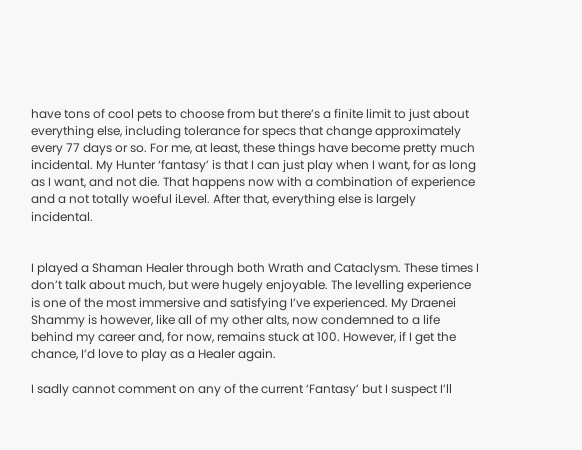have tons of cool pets to choose from but there’s a finite limit to just about everything else, including tolerance for specs that change approximately every 77 days or so. For me, at least, these things have become pretty much incidental. My Hunter ‘fantasy’ is that I can just play when I want, for as long as I want, and not die. That happens now with a combination of experience and a not totally woeful iLevel. After that, everything else is largely incidental.


I played a Shaman Healer through both Wrath and Cataclysm. These times I don’t talk about much, but were hugely enjoyable. The levelling experience is one of the most immersive and satisfying I’ve experienced. My Draenei Shammy is however, like all of my other alts, now condemned to a life behind my career and, for now, remains stuck at 100. However, if I get the chance, I’d love to play as a Healer again.

I sadly cannot comment on any of the current ‘Fantasy’ but I suspect I’ll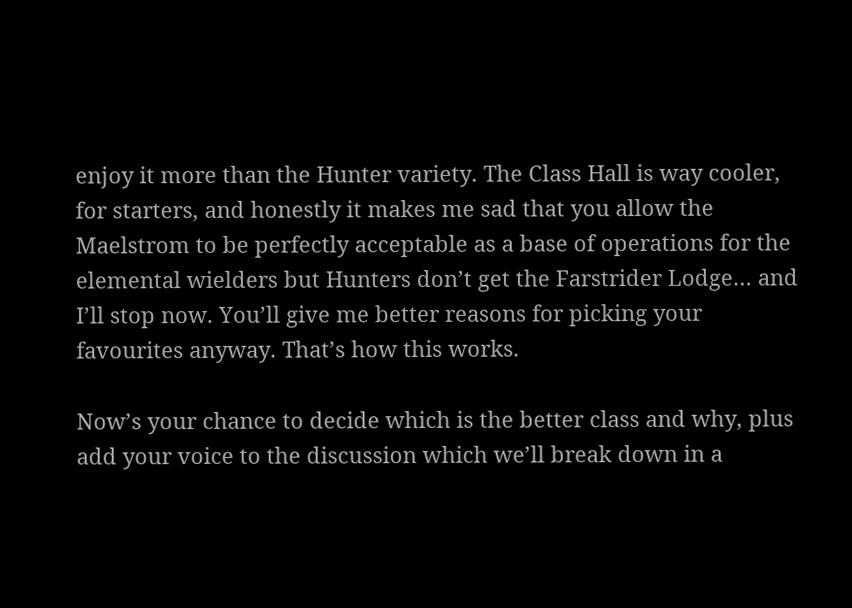enjoy it more than the Hunter variety. The Class Hall is way cooler, for starters, and honestly it makes me sad that you allow the Maelstrom to be perfectly acceptable as a base of operations for the elemental wielders but Hunters don’t get the Farstrider Lodge… and I’ll stop now. You’ll give me better reasons for picking your favourites anyway. That’s how this works.

Now’s your chance to decide which is the better class and why, plus add your voice to the discussion which we’ll break down in a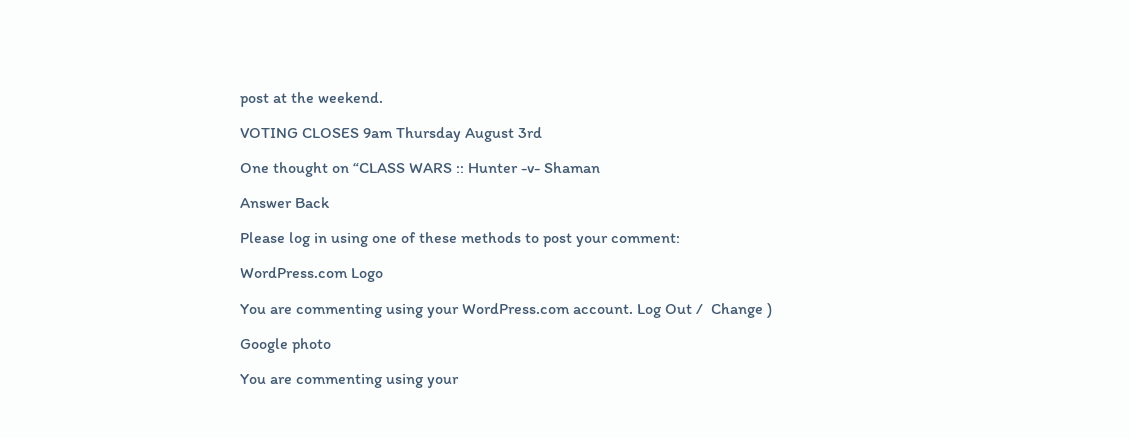post at the weekend.

VOTING CLOSES 9am Thursday August 3rd

One thought on “CLASS WARS :: Hunter -v- Shaman

Answer Back

Please log in using one of these methods to post your comment:

WordPress.com Logo

You are commenting using your WordPress.com account. Log Out /  Change )

Google photo

You are commenting using your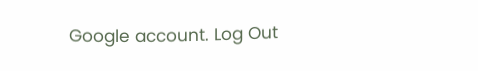Google account. Log Out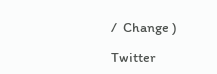/  Change )

Twitter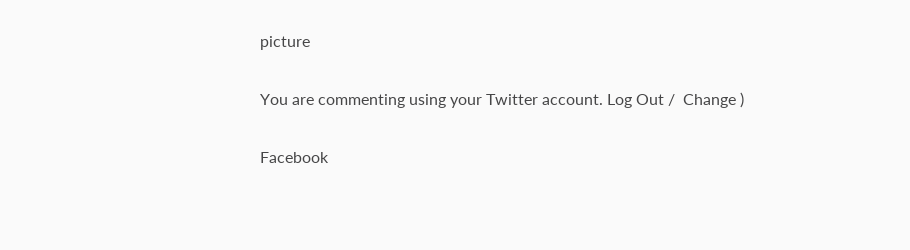picture

You are commenting using your Twitter account. Log Out /  Change )

Facebook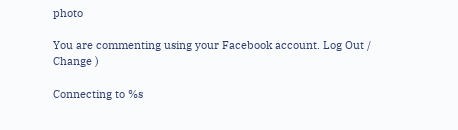photo

You are commenting using your Facebook account. Log Out /  Change )

Connecting to %s